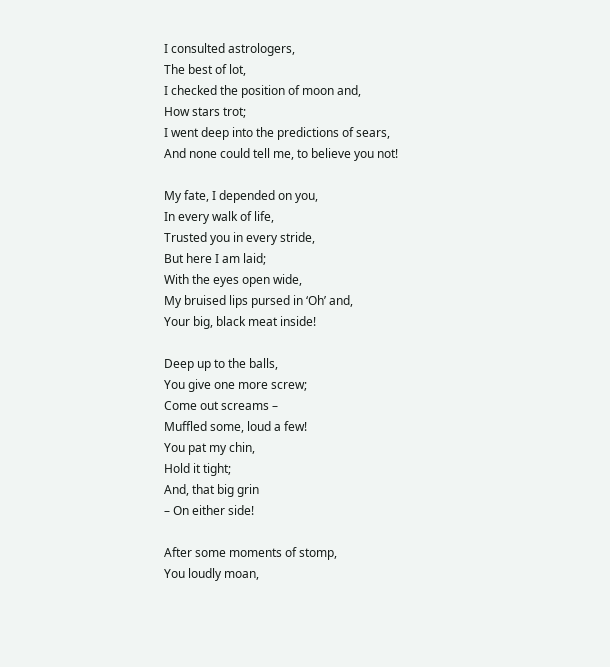I consulted astrologers,
The best of lot,
I checked the position of moon and,
How stars trot;
I went deep into the predictions of sears,
And none could tell me, to believe you not!

My fate, I depended on you,
In every walk of life,
Trusted you in every stride,
But here I am laid;
With the eyes open wide,
My bruised lips pursed in ‘Oh’ and,
Your big, black meat inside!

Deep up to the balls,
You give one more screw;
Come out screams –
Muffled some, loud a few!
You pat my chin,
Hold it tight;
And, that big grin
– On either side!

After some moments of stomp,
You loudly moan,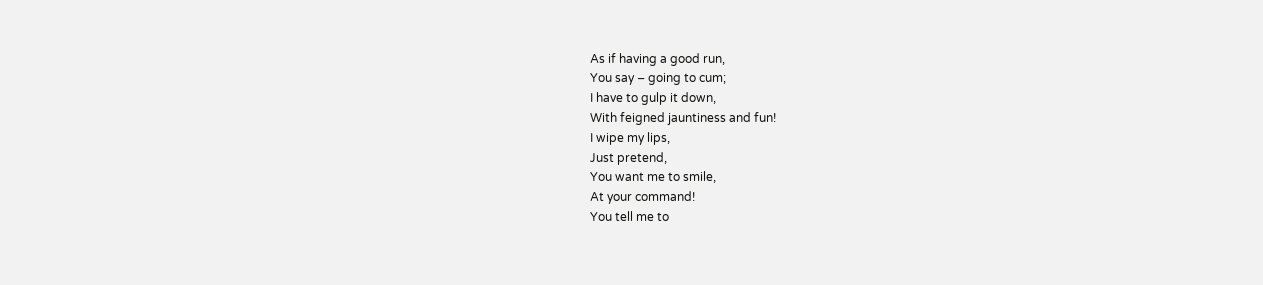As if having a good run,
You say – going to cum;
I have to gulp it down,
With feigned jauntiness and fun!
I wipe my lips,
Just pretend,
You want me to smile,
At your command!
You tell me to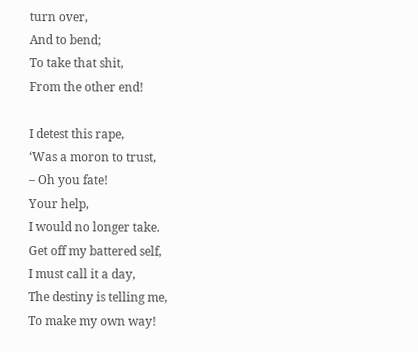turn over,
And to bend;
To take that shit,
From the other end!

I detest this rape,
‘Was a moron to trust,
– Oh you fate!
Your help,
I would no longer take.
Get off my battered self,
I must call it a day,
The destiny is telling me,
To make my own way!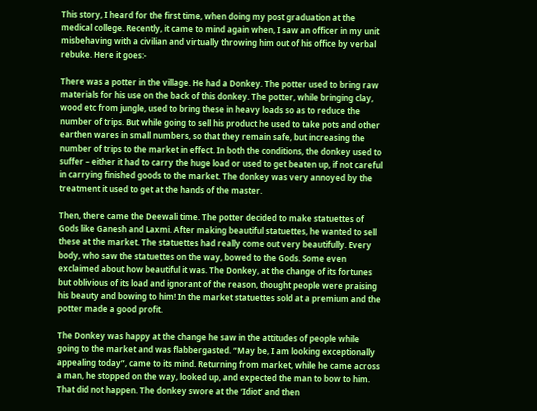This story, I heard for the first time, when doing my post graduation at the medical college. Recently, it came to mind again when, I saw an officer in my unit misbehaving with a civilian and virtually throwing him out of his office by verbal rebuke. Here it goes:-

There was a potter in the village. He had a Donkey. The potter used to bring raw materials for his use on the back of this donkey. The potter, while bringing clay, wood etc from jungle, used to bring these in heavy loads so as to reduce the number of trips. But while going to sell his product he used to take pots and other earthen wares in small numbers, so that they remain safe, but increasing the number of trips to the market in effect. In both the conditions, the donkey used to suffer – either it had to carry the huge load or used to get beaten up, if not careful in carrying finished goods to the market. The donkey was very annoyed by the treatment it used to get at the hands of the master.

Then, there came the Deewali time. The potter decided to make statuettes of Gods like Ganesh and Laxmi. After making beautiful statuettes, he wanted to sell these at the market. The statuettes had really come out very beautifully. Every body, who saw the statuettes on the way, bowed to the Gods. Some even exclaimed about how beautiful it was. The Donkey, at the change of its fortunes but oblivious of its load and ignorant of the reason, thought people were praising his beauty and bowing to him! In the market statuettes sold at a premium and the potter made a good profit.

The Donkey was happy at the change he saw in the attitudes of people while going to the market and was flabbergasted. “May be, I am looking exceptionally appealing today”, came to its mind. Returning from market, while he came across a man, he stopped on the way, looked up, and expected the man to bow to him. That did not happen. The donkey swore at the ‘Idiot’ and then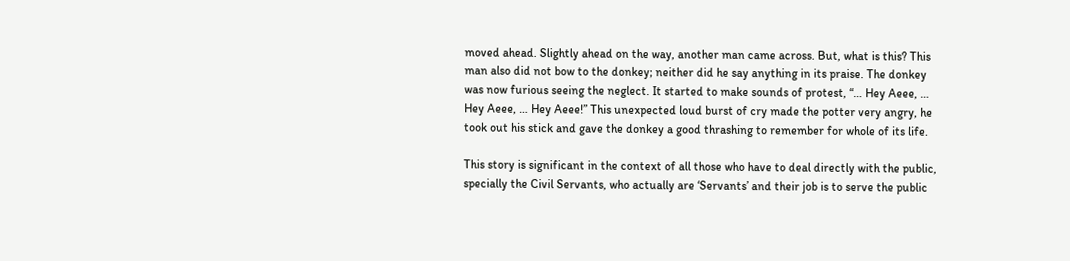moved ahead. Slightly ahead on the way, another man came across. But, what is this? This man also did not bow to the donkey; neither did he say anything in its praise. The donkey was now furious seeing the neglect. It started to make sounds of protest, “… Hey Aeee, … Hey Aeee, … Hey Aeee!” This unexpected loud burst of cry made the potter very angry, he took out his stick and gave the donkey a good thrashing to remember for whole of its life.

This story is significant in the context of all those who have to deal directly with the public, specially the Civil Servants, who actually are ‘Servants’ and their job is to serve the public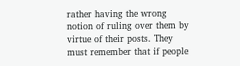rather having the wrong notion of ruling over them by virtue of their posts. They must remember that if people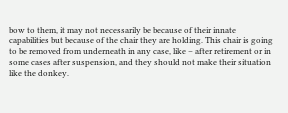bow to them, it may not necessarily be because of their innate capabilities but because of the chair they are holding. This chair is going to be removed from underneath in any case, like – after retirement or in some cases after suspension, and they should not make their situation like the donkey.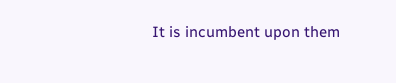It is incumbent upon them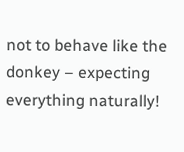not to behave like the donkey – expecting everything naturally!